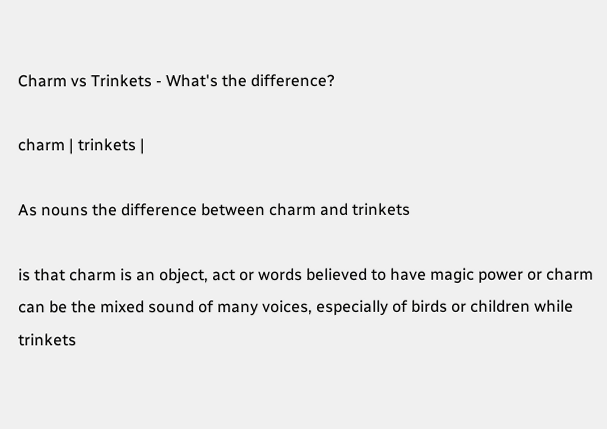Charm vs Trinkets - What's the difference?

charm | trinkets |

As nouns the difference between charm and trinkets

is that charm is an object, act or words believed to have magic power or charm can be the mixed sound of many voices, especially of birds or children while trinkets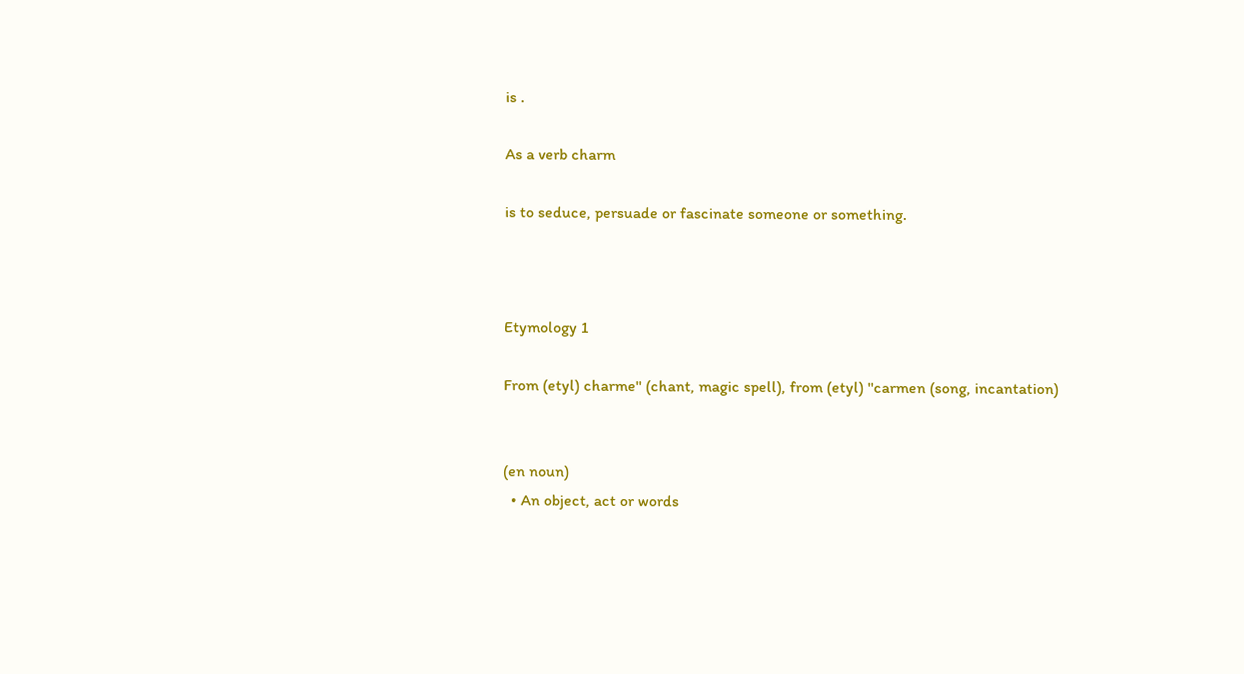is .

As a verb charm

is to seduce, persuade or fascinate someone or something.



Etymology 1

From (etyl) charme'' (chant, magic spell), from (etyl) ''carmen (song, incantation)


(en noun)
  • An object, act or words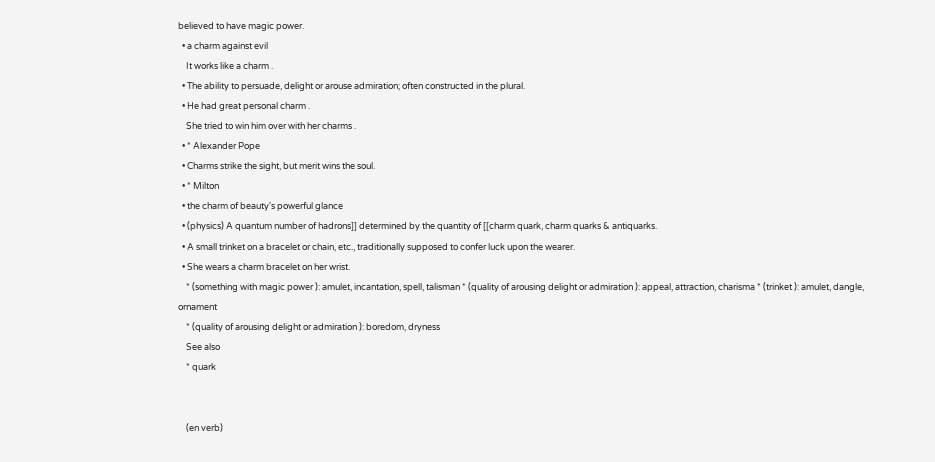believed to have magic power.
  • a charm against evil
    It works like a charm .
  • The ability to persuade, delight or arouse admiration; often constructed in the plural.
  • He had great personal charm .
    She tried to win him over with her charms .
  • * Alexander Pope
  • Charms strike the sight, but merit wins the soul.
  • * Milton
  • the charm of beauty's powerful glance
  • (physics) A quantum number of hadrons]] determined by the quantity of [[charm quark, charm quarks & antiquarks.
  • A small trinket on a bracelet or chain, etc., traditionally supposed to confer luck upon the wearer.
  • She wears a charm bracelet on her wrist.
    * (something with magic power ): amulet, incantation, spell, talisman * (quality of arousing delight or admiration ): appeal, attraction, charisma * (trinket ): amulet, dangle, ornament
    * (quality of arousing delight or admiration ): boredom, dryness
    See also
    * quark


    (en verb)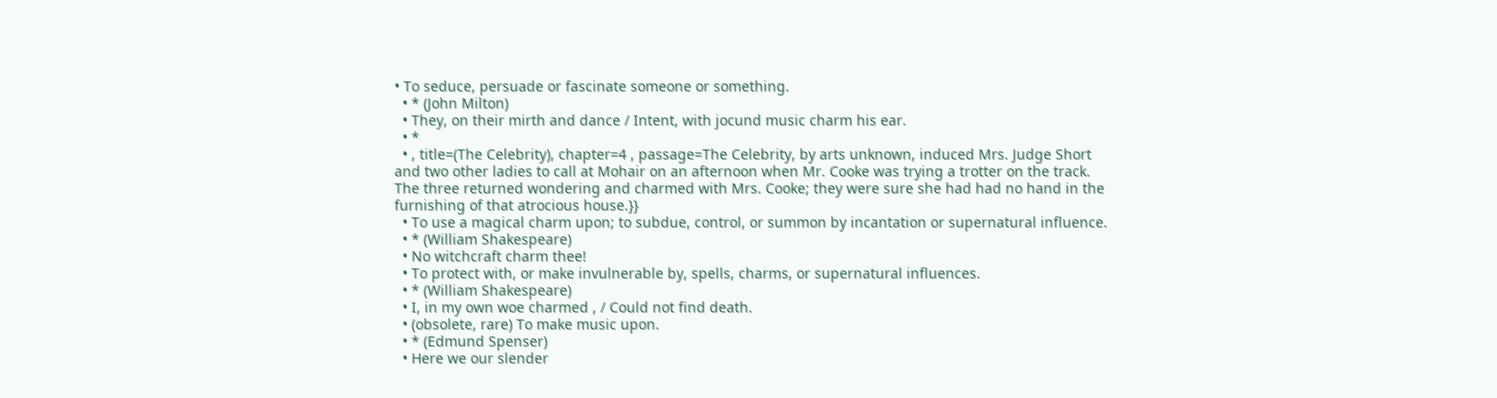• To seduce, persuade or fascinate someone or something.
  • * (John Milton)
  • They, on their mirth and dance / Intent, with jocund music charm his ear.
  • *
  • , title=(The Celebrity), chapter=4 , passage=The Celebrity, by arts unknown, induced Mrs. Judge Short and two other ladies to call at Mohair on an afternoon when Mr. Cooke was trying a trotter on the track. The three returned wondering and charmed with Mrs. Cooke; they were sure she had had no hand in the furnishing of that atrocious house.}}
  • To use a magical charm upon; to subdue, control, or summon by incantation or supernatural influence.
  • * (William Shakespeare)
  • No witchcraft charm thee!
  • To protect with, or make invulnerable by, spells, charms, or supernatural influences.
  • * (William Shakespeare)
  • I, in my own woe charmed , / Could not find death.
  • (obsolete, rare) To make music upon.
  • * (Edmund Spenser)
  • Here we our slender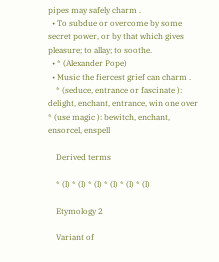pipes may safely charm .
  • To subdue or overcome by some secret power, or by that which gives pleasure; to allay; to soothe.
  • * (Alexander Pope)
  • Music the fiercest grief can charm .
    * (seduce, entrance or fascinate ): delight, enchant, entrance, win one over * (use magic ): bewitch, enchant, ensorcel, enspell

    Derived terms

    * (l) * (l) * (l) * (l) * (l) * (l)

    Etymology 2

    Variant of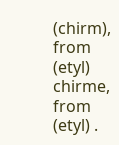(chirm), from (etyl) chirme, from (etyl) .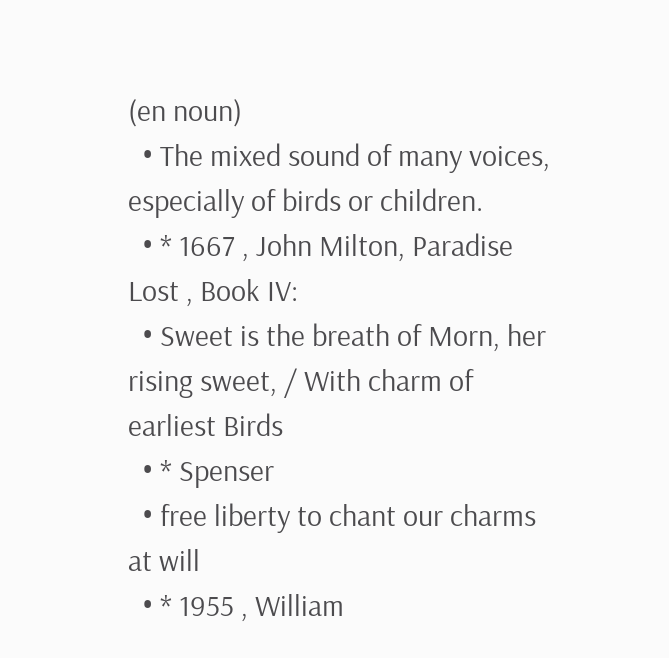(en noun)
  • The mixed sound of many voices, especially of birds or children.
  • * 1667 , John Milton, Paradise Lost , Book IV:
  • Sweet is the breath of Morn, her rising sweet, / With charm of earliest Birds
  • * Spenser
  • free liberty to chant our charms at will
  • * 1955 , William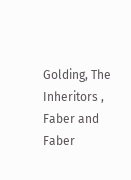Golding, The Inheritors , Faber and Faber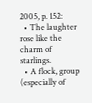2005, p. 152:
  • The laughter rose like the charm of starlings.
  • A flock, group (especially of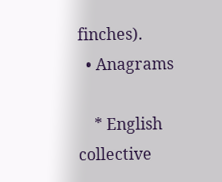finches).
  • Anagrams

    * English collective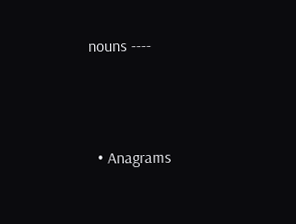nouns ----




  • Anagrams